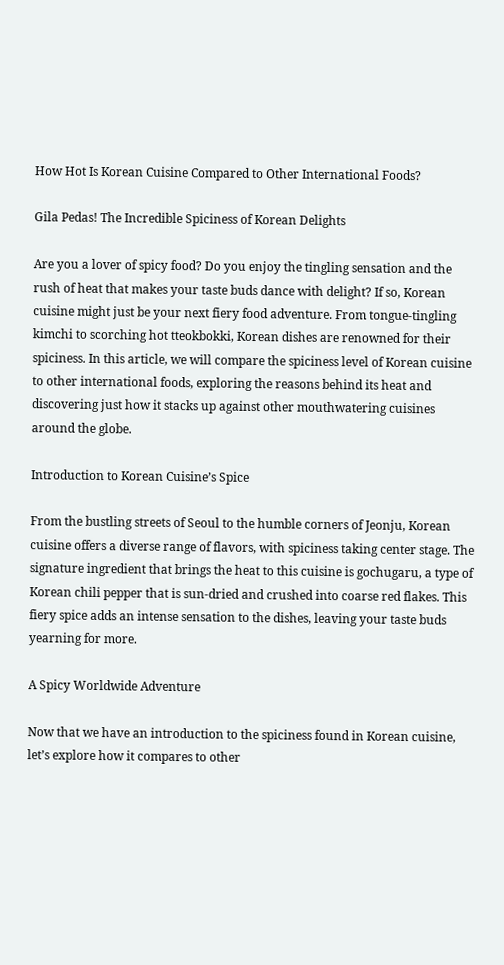How Hot Is Korean Cuisine Compared to Other International Foods?

Gila Pedas! The Incredible Spiciness of Korean Delights

Are you a lover of spicy food? Do you enjoy the tingling sensation and the rush of heat that makes your taste buds dance with delight? If so, Korean cuisine might just be your next fiery food adventure. From tongue-tingling kimchi to scorching hot tteokbokki, Korean dishes are renowned for their spiciness. In this article, we will compare the spiciness level of Korean cuisine to other international foods, exploring the reasons behind its heat and discovering just how it stacks up against other mouthwatering cuisines around the globe.

Introduction to Korean Cuisine’s Spice

From the bustling streets of Seoul to the humble corners of Jeonju, Korean cuisine offers a diverse range of flavors, with spiciness taking center stage. The signature ingredient that brings the heat to this cuisine is gochugaru, a type of Korean chili pepper that is sun-dried and crushed into coarse red flakes. This fiery spice adds an intense sensation to the dishes, leaving your taste buds yearning for more.

A Spicy Worldwide Adventure

Now that we have an introduction to the spiciness found in Korean cuisine, let’s explore how it compares to other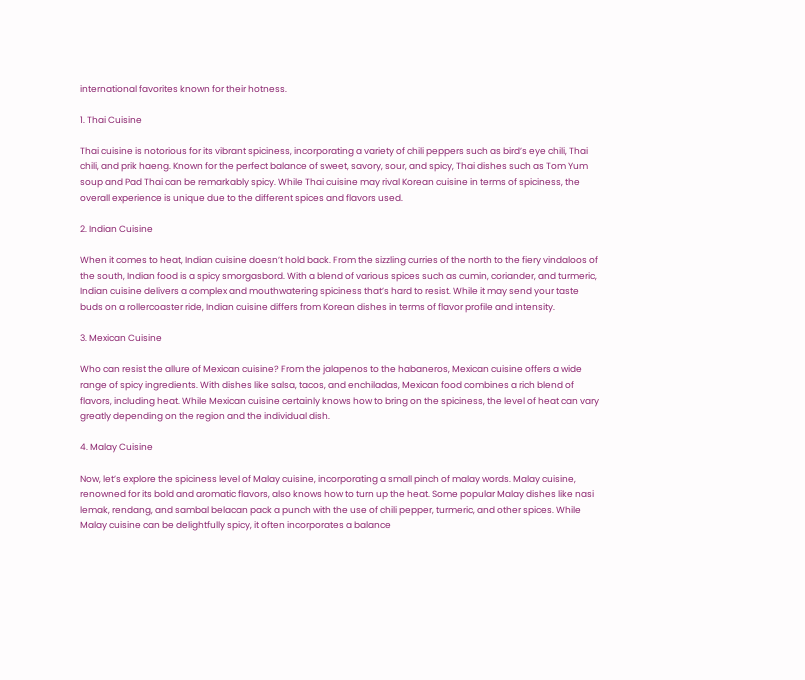international favorites known for their hotness.

1. Thai Cuisine

Thai cuisine is notorious for its vibrant spiciness, incorporating a variety of chili peppers such as bird’s eye chili, Thai chili, and prik haeng. Known for the perfect balance of sweet, savory, sour, and spicy, Thai dishes such as Tom Yum soup and Pad Thai can be remarkably spicy. While Thai cuisine may rival Korean cuisine in terms of spiciness, the overall experience is unique due to the different spices and flavors used.

2. Indian Cuisine

When it comes to heat, Indian cuisine doesn’t hold back. From the sizzling curries of the north to the fiery vindaloos of the south, Indian food is a spicy smorgasbord. With a blend of various spices such as cumin, coriander, and turmeric, Indian cuisine delivers a complex and mouthwatering spiciness that’s hard to resist. While it may send your taste buds on a rollercoaster ride, Indian cuisine differs from Korean dishes in terms of flavor profile and intensity.

3. Mexican Cuisine

Who can resist the allure of Mexican cuisine? From the jalapenos to the habaneros, Mexican cuisine offers a wide range of spicy ingredients. With dishes like salsa, tacos, and enchiladas, Mexican food combines a rich blend of flavors, including heat. While Mexican cuisine certainly knows how to bring on the spiciness, the level of heat can vary greatly depending on the region and the individual dish.

4. Malay Cuisine

Now, let’s explore the spiciness level of Malay cuisine, incorporating a small pinch of malay words. Malay cuisine, renowned for its bold and aromatic flavors, also knows how to turn up the heat. Some popular Malay dishes like nasi lemak, rendang, and sambal belacan pack a punch with the use of chili pepper, turmeric, and other spices. While Malay cuisine can be delightfully spicy, it often incorporates a balance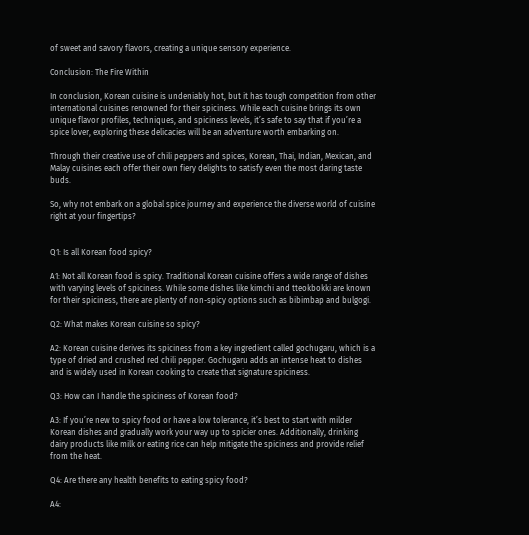of sweet and savory flavors, creating a unique sensory experience.

Conclusion: The Fire Within

In conclusion, Korean cuisine is undeniably hot, but it has tough competition from other international cuisines renowned for their spiciness. While each cuisine brings its own unique flavor profiles, techniques, and spiciness levels, it’s safe to say that if you’re a spice lover, exploring these delicacies will be an adventure worth embarking on.

Through their creative use of chili peppers and spices, Korean, Thai, Indian, Mexican, and Malay cuisines each offer their own fiery delights to satisfy even the most daring taste buds.

So, why not embark on a global spice journey and experience the diverse world of cuisine right at your fingertips?


Q1: Is all Korean food spicy?

A1: Not all Korean food is spicy. Traditional Korean cuisine offers a wide range of dishes with varying levels of spiciness. While some dishes like kimchi and tteokbokki are known for their spiciness, there are plenty of non-spicy options such as bibimbap and bulgogi.

Q2: What makes Korean cuisine so spicy?

A2: Korean cuisine derives its spiciness from a key ingredient called gochugaru, which is a type of dried and crushed red chili pepper. Gochugaru adds an intense heat to dishes and is widely used in Korean cooking to create that signature spiciness.

Q3: How can I handle the spiciness of Korean food?

A3: If you’re new to spicy food or have a low tolerance, it’s best to start with milder Korean dishes and gradually work your way up to spicier ones. Additionally, drinking dairy products like milk or eating rice can help mitigate the spiciness and provide relief from the heat.

Q4: Are there any health benefits to eating spicy food?

A4: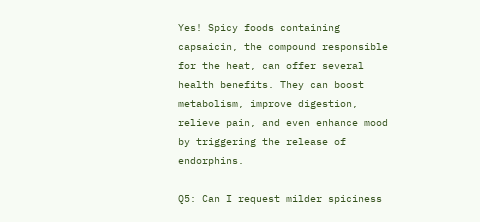Yes! Spicy foods containing capsaicin, the compound responsible for the heat, can offer several health benefits. They can boost metabolism, improve digestion, relieve pain, and even enhance mood by triggering the release of endorphins.

Q5: Can I request milder spiciness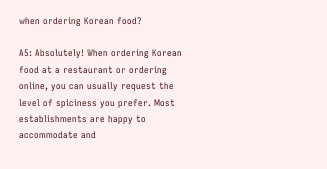when ordering Korean food?

A5: Absolutely! When ordering Korean food at a restaurant or ordering online, you can usually request the level of spiciness you prefer. Most establishments are happy to accommodate and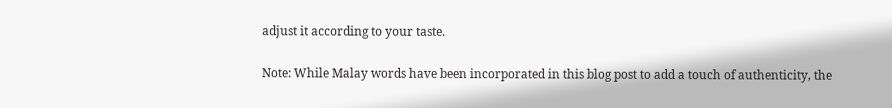adjust it according to your taste.

Note: While Malay words have been incorporated in this blog post to add a touch of authenticity, the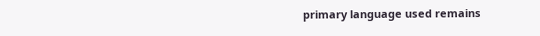primary language used remains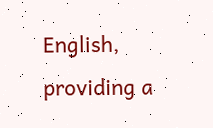English, providing a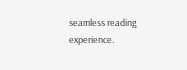seamless reading experience.